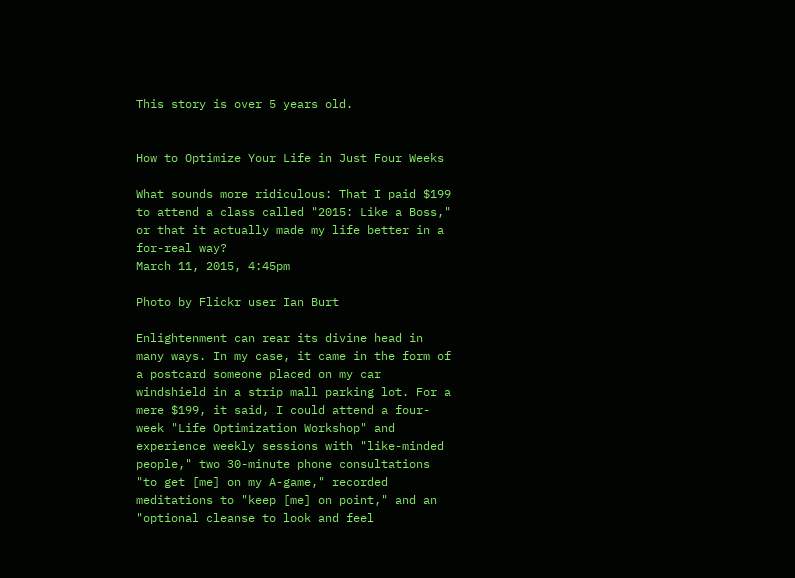This story is over 5 years old.


How to Optimize Your Life in Just Four Weeks

What sounds more ridiculous: That I paid $199 to attend a class called "2015: Like a Boss," or that it actually made my life better in a for-real way?
March 11, 2015, 4:45pm

Photo by Flickr user Ian Burt

Enlightenment can rear its divine head in many ways. In my case, it came in the form of a postcard someone placed on my car windshield in a strip mall parking lot. For a mere $199, it said, I could attend a four-week "Life Optimization Workshop" and experience weekly sessions with "like-minded people," two 30-minute phone consultations "to get [me] on my A-game," recorded meditations to "keep [me] on point," and an "optional cleanse to look and feel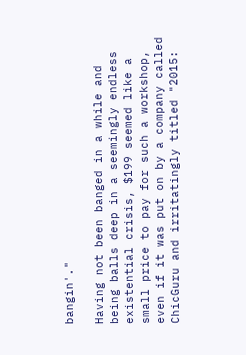bangin'."

Having not been banged in a while and being balls deep in a seemingly endless existential crisis, $199 seemed like a small price to pay for such a workshop, even if it was put on by a company called ChicGuru and irritatingly titled "2015: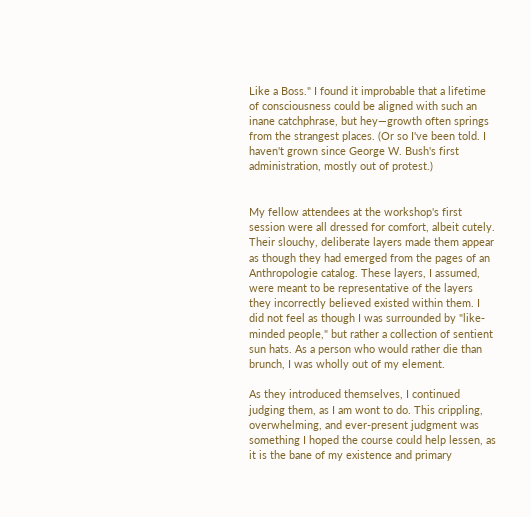Like a Boss." I found it improbable that a lifetime of consciousness could be aligned with such an inane catchphrase, but hey—growth often springs from the strangest places. (Or so I've been told. I haven't grown since George W. Bush's first administration, mostly out of protest.)


My fellow attendees at the workshop's first session were all dressed for comfort, albeit cutely. Their slouchy, deliberate layers made them appear as though they had emerged from the pages of an Anthropologie catalog. These layers, I assumed, were meant to be representative of the layers they incorrectly believed existed within them. I did not feel as though I was surrounded by "like-minded people," but rather a collection of sentient sun hats. As a person who would rather die than brunch, I was wholly out of my element.

As they introduced themselves, I continued judging them, as I am wont to do. This crippling, overwhelming, and ever-present judgment was something I hoped the course could help lessen, as it is the bane of my existence and primary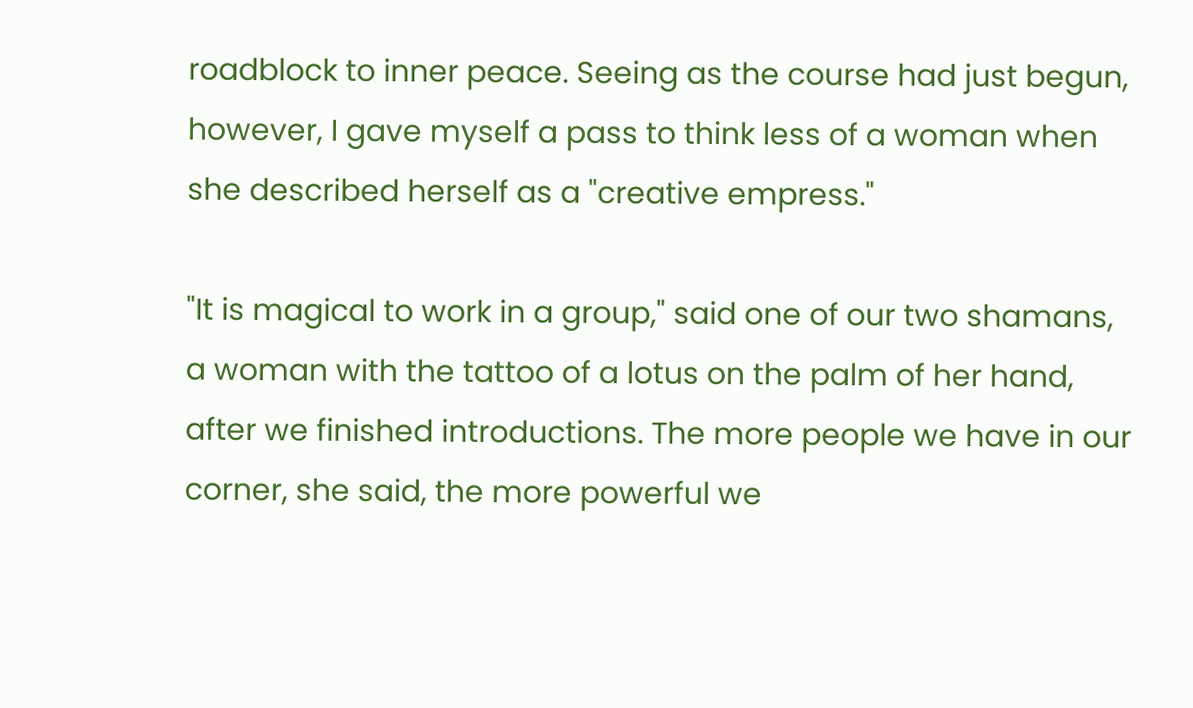roadblock to inner peace. Seeing as the course had just begun, however, I gave myself a pass to think less of a woman when she described herself as a "creative empress."

"It is magical to work in a group," said one of our two shamans, a woman with the tattoo of a lotus on the palm of her hand, after we finished introductions. The more people we have in our corner, she said, the more powerful we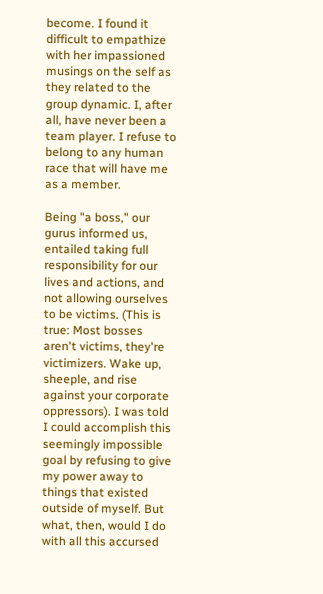become. I found it difficult to empathize with her impassioned musings on the self as they related to the group dynamic. I, after all, have never been a team player. I refuse to belong to any human race that will have me as a member.

Being "a boss," our gurus informed us, entailed taking full responsibility for our lives and actions, and not allowing ourselves to be victims. (This is true: Most bosses aren't victims, they're victimizers. Wake up, sheeple, and rise against your corporate oppressors). I was told I could accomplish this seemingly impossible goal by refusing to give my power away to things that existed outside of myself. But what, then, would I do with all this accursed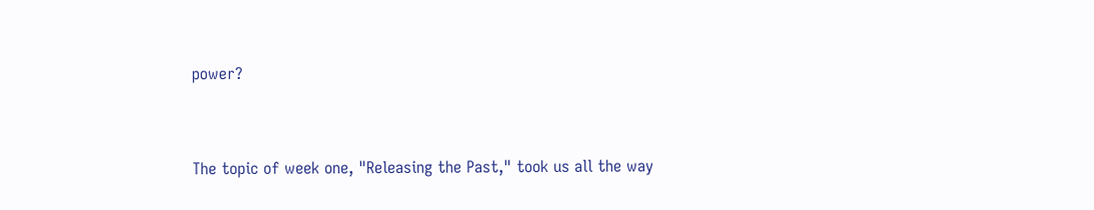power?


The topic of week one, "Releasing the Past," took us all the way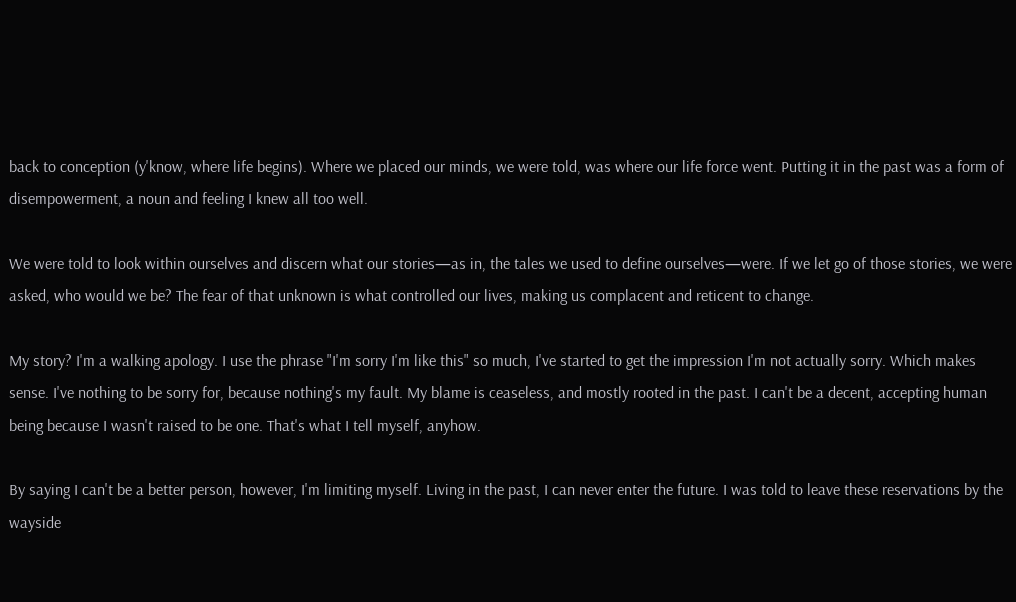back to conception (y'know, where life begins). Where we placed our minds, we were told, was where our life force went. Putting it in the past was a form of disempowerment, a noun and feeling I knew all too well.

We were told to look within ourselves and discern what our stories—as in, the tales we used to define ourselves—were. If we let go of those stories, we were asked, who would we be? The fear of that unknown is what controlled our lives, making us complacent and reticent to change.

My story? I'm a walking apology. I use the phrase "I'm sorry I'm like this" so much, I've started to get the impression I'm not actually sorry. Which makes sense. I've nothing to be sorry for, because nothing's my fault. My blame is ceaseless, and mostly rooted in the past. I can't be a decent, accepting human being because I wasn't raised to be one. That's what I tell myself, anyhow.

By saying I can't be a better person, however, I'm limiting myself. Living in the past, I can never enter the future. I was told to leave these reservations by the wayside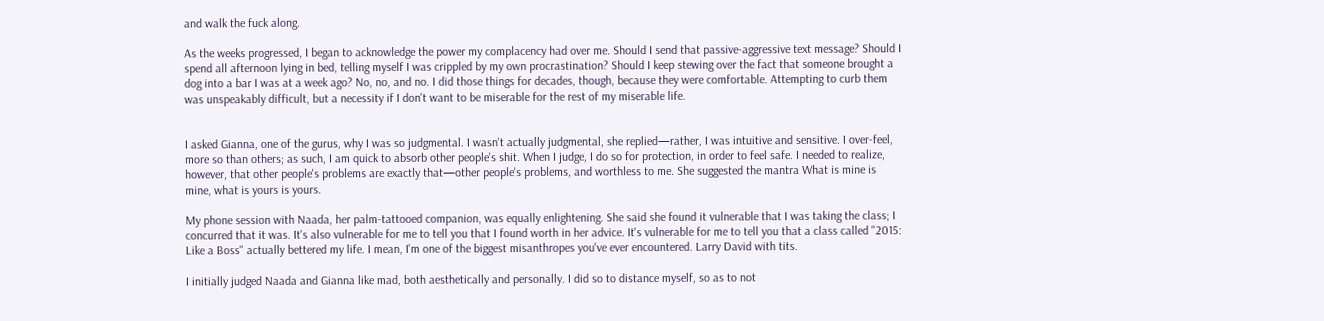and walk the fuck along.

As the weeks progressed, I began to acknowledge the power my complacency had over me. Should I send that passive-aggressive text message? Should I spend all afternoon lying in bed, telling myself I was crippled by my own procrastination? Should I keep stewing over the fact that someone brought a dog into a bar I was at a week ago? No, no, and no. I did those things for decades, though, because they were comfortable. Attempting to curb them was unspeakably difficult, but a necessity if I don't want to be miserable for the rest of my miserable life.


I asked Gianna, one of the gurus, why I was so judgmental. I wasn't actually judgmental, she replied—rather, I was intuitive and sensitive. I over-feel, more so than others; as such, I am quick to absorb other people's shit. When I judge, I do so for protection, in order to feel safe. I needed to realize, however, that other people's problems are exactly that—other people's problems, and worthless to me. She suggested the mantra What is mine is mine, what is yours is yours.

My phone session with Naada, her palm-tattooed companion, was equally enlightening. She said she found it vulnerable that I was taking the class; I concurred that it was. It's also vulnerable for me to tell you that I found worth in her advice. It's vulnerable for me to tell you that a class called "2015: Like a Boss" actually bettered my life. I mean, I'm one of the biggest misanthropes you've ever encountered. Larry David with tits.

I initially judged Naada and Gianna like mad, both aesthetically and personally. I did so to distance myself, so as to not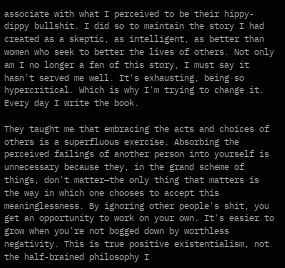associate with what I perceived to be their hippy-dippy bullshit. I did so to maintain the story I had created as a skeptic, as intelligent, as better than women who seek to better the lives of others. Not only am I no longer a fan of this story, I must say it hasn't served me well. It's exhausting, being so hypercritical. Which is why I'm trying to change it. Every day I write the book.

They taught me that embracing the acts and choices of others is a superfluous exercise. Absorbing the perceived failings of another person into yourself is unnecessary because they, in the grand scheme of things, don't matter—the only thing that matters is the way in which one chooses to accept this meaninglessness. By ignoring other people's shit, you get an opportunity to work on your own. It's easier to grow when you're not bogged down by worthless negativity. This is true positive existentialism, not the half-brained philosophy I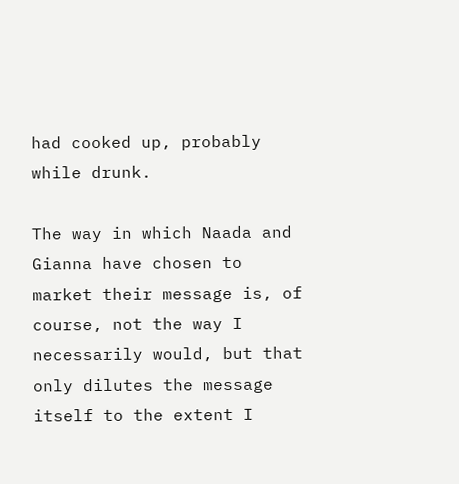had cooked up, probably while drunk.

The way in which Naada and Gianna have chosen to market their message is, of course, not the way I necessarily would, but that only dilutes the message itself to the extent I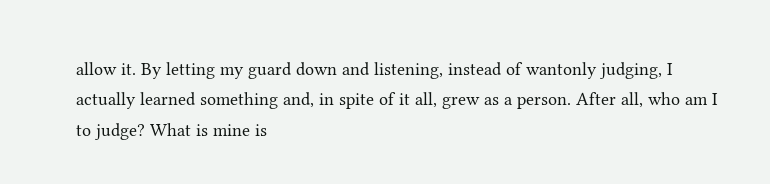allow it. By letting my guard down and listening, instead of wantonly judging, I actually learned something and, in spite of it all, grew as a person. After all, who am I to judge? What is mine is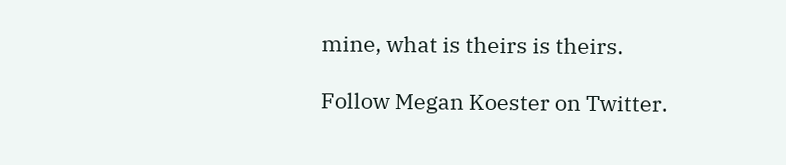mine, what is theirs is theirs.

Follow Megan Koester on Twitter.